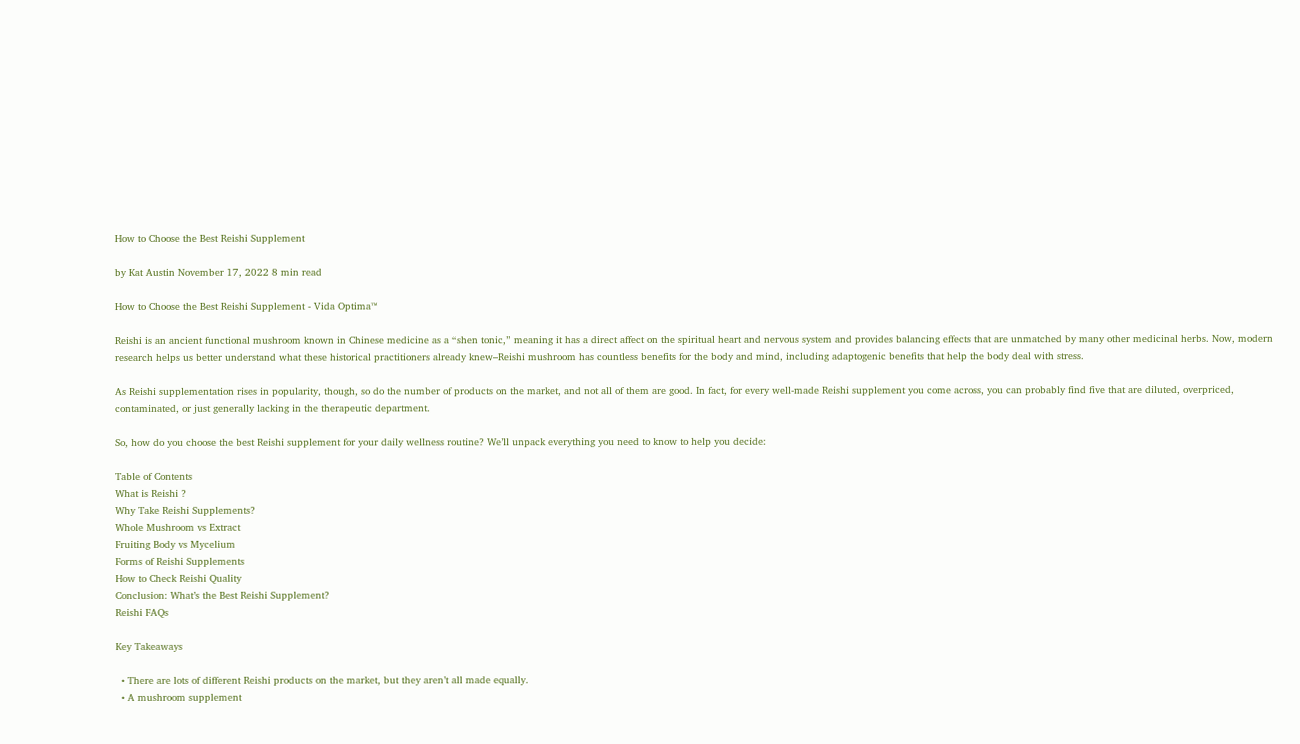How to Choose the Best Reishi Supplement

by Kat Austin November 17, 2022 8 min read

How to Choose the Best Reishi Supplement - Vida Optima™

Reishi is an ancient functional mushroom known in Chinese medicine as a “shen tonic,” meaning it has a direct affect on the spiritual heart and nervous system and provides balancing effects that are unmatched by many other medicinal herbs. Now, modern research helps us better understand what these historical practitioners already knew–Reishi mushroom has countless benefits for the body and mind, including adaptogenic benefits that help the body deal with stress.

As Reishi supplementation rises in popularity, though, so do the number of products on the market, and not all of them are good. In fact, for every well-made Reishi supplement you come across, you can probably find five that are diluted, overpriced, contaminated, or just generally lacking in the therapeutic department.

So, how do you choose the best Reishi supplement for your daily wellness routine? We’ll unpack everything you need to know to help you decide:

Table of Contents
What is Reishi ?
Why Take Reishi Supplements?
Whole Mushroom vs Extract
Fruiting Body vs Mycelium
Forms of Reishi Supplements
How to Check Reishi Quality
Conclusion: What’s the Best Reishi Supplement?
Reishi FAQs

Key Takeaways

  • There are lots of different Reishi products on the market, but they aren’t all made equally.
  • A mushroom supplement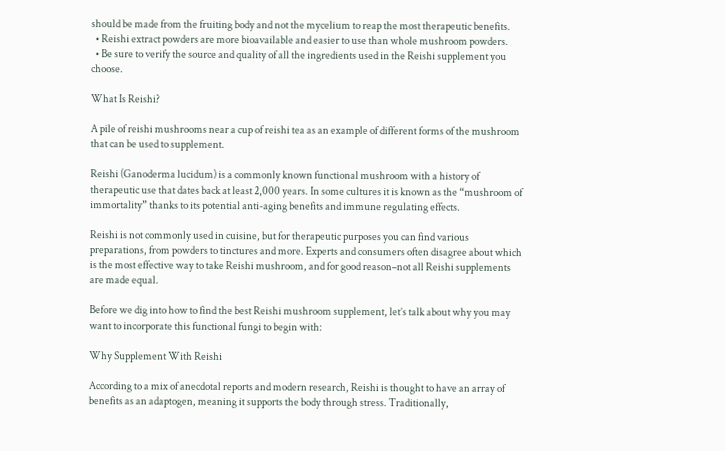should be made from the fruiting body and not the mycelium to reap the most therapeutic benefits.
  • Reishi extract powders are more bioavailable and easier to use than whole mushroom powders.
  • Be sure to verify the source and quality of all the ingredients used in the Reishi supplement you choose.

What Is Reishi?

A pile of reishi mushrooms near a cup of reishi tea as an example of different forms of the mushroom that can be used to supplement.

Reishi (Ganoderma lucidum) is a commonly known functional mushroom with a history of therapeutic use that dates back at least 2,000 years. In some cultures it is known as the “mushroom of immortality” thanks to its potential anti-aging benefits and immune regulating effects.

Reishi is not commonly used in cuisine, but for therapeutic purposes you can find various preparations, from powders to tinctures and more. Experts and consumers often disagree about which is the most effective way to take Reishi mushroom, and for good reason–not all Reishi supplements are made equal.

Before we dig into how to find the best Reishi mushroom supplement, let’s talk about why you may want to incorporate this functional fungi to begin with:

Why Supplement With Reishi

According to a mix of anecdotal reports and modern research, Reishi is thought to have an array of benefits as an adaptogen, meaning it supports the body through stress. Traditionally,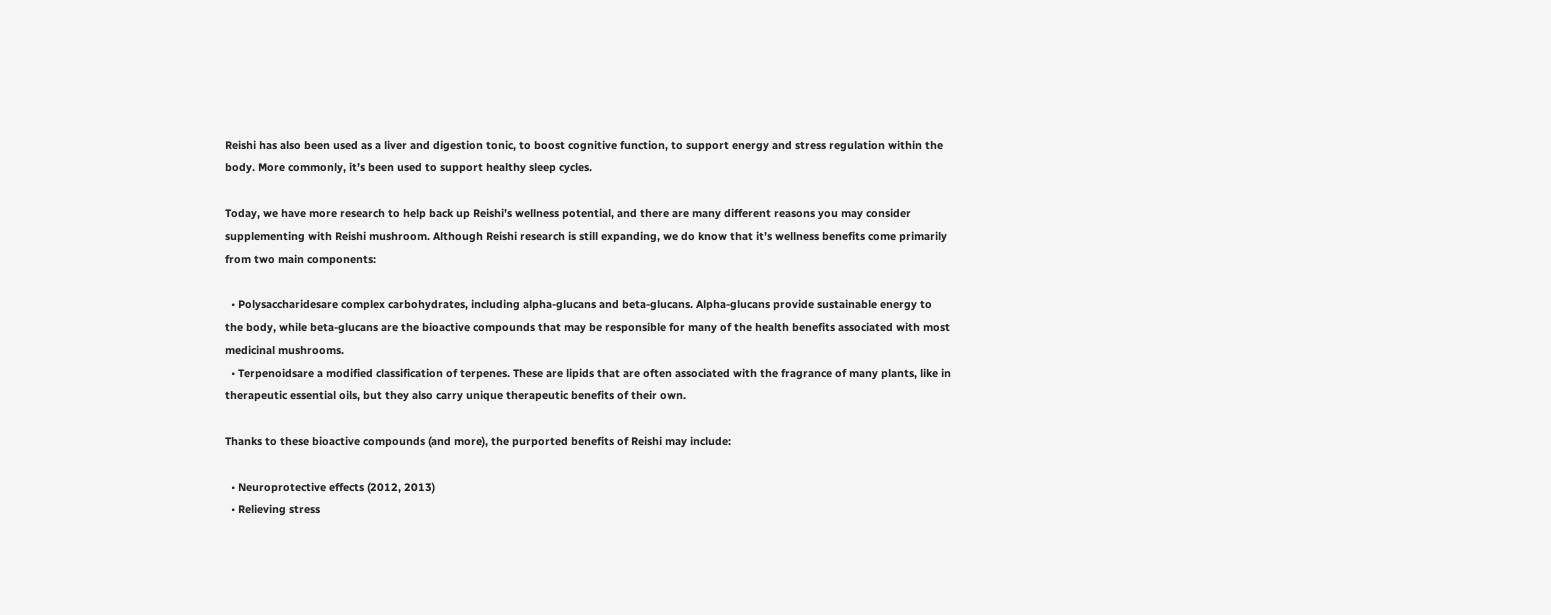Reishi has also been used as a liver and digestion tonic, to boost cognitive function, to support energy and stress regulation within the body. More commonly, it’s been used to support healthy sleep cycles.

Today, we have more research to help back up Reishi’s wellness potential, and there are many different reasons you may consider supplementing with Reishi mushroom. Although Reishi research is still expanding, we do know that it’s wellness benefits come primarily from two main components:

  • Polysaccharidesare complex carbohydrates, including alpha-glucans and beta-glucans. Alpha-glucans provide sustainable energy to the body, while beta-glucans are the bioactive compounds that may be responsible for many of the health benefits associated with most medicinal mushrooms.
  • Terpenoidsare a modified classification of terpenes. These are lipids that are often associated with the fragrance of many plants, like in therapeutic essential oils, but they also carry unique therapeutic benefits of their own.

Thanks to these bioactive compounds (and more), the purported benefits of Reishi may include:

  • Neuroprotective effects (2012, 2013)
  • Relieving stress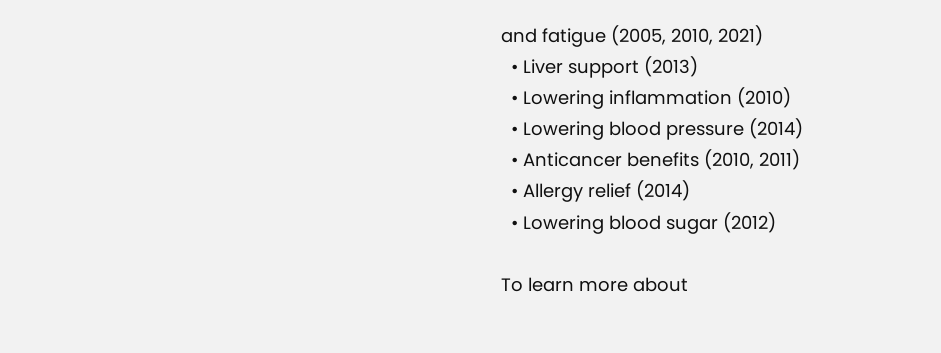and fatigue (2005, 2010, 2021)
  • Liver support (2013)
  • Lowering inflammation (2010)
  • Lowering blood pressure (2014)
  • Anticancer benefits (2010, 2011)
  • Allergy relief (2014)
  • Lowering blood sugar (2012)

To learn more about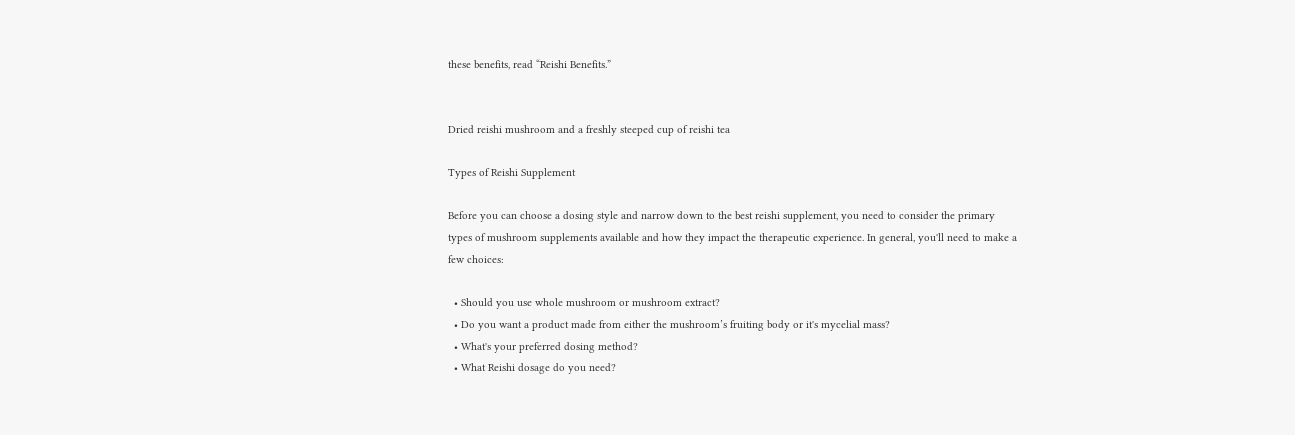these benefits, read “Reishi Benefits.”


Dried reishi mushroom and a freshly steeped cup of reishi tea

Types of Reishi Supplement

Before you can choose a dosing style and narrow down to the best reishi supplement, you need to consider the primary types of mushroom supplements available and how they impact the therapeutic experience. In general, you'll need to make a few choices:

  • Should you use whole mushroom or mushroom extract?
  • Do you want a product made from either the mushroom’s fruiting body or it's mycelial mass?
  • What's your preferred dosing method?
  • What Reishi dosage do you need?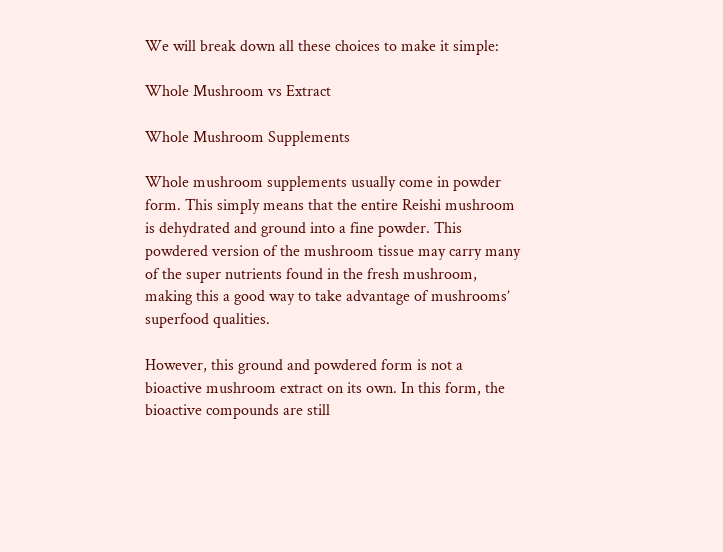We will break down all these choices to make it simple:

Whole Mushroom vs Extract

Whole Mushroom Supplements

Whole mushroom supplements usually come in powder form. This simply means that the entire Reishi mushroom is dehydrated and ground into a fine powder. This powdered version of the mushroom tissue may carry many of the super nutrients found in the fresh mushroom, making this a good way to take advantage of mushrooms’ superfood qualities.

However, this ground and powdered form is not a bioactive mushroom extract on its own. In this form, the bioactive compounds are still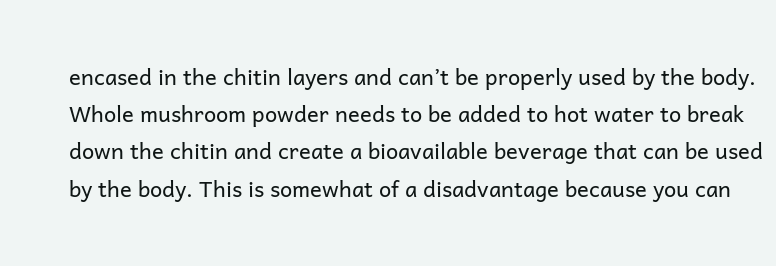encased in the chitin layers and can’t be properly used by the body. Whole mushroom powder needs to be added to hot water to break down the chitin and create a bioavailable beverage that can be used by the body. This is somewhat of a disadvantage because you can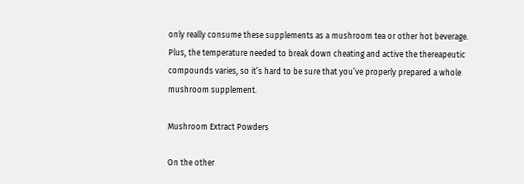only really consume these supplements as a mushroom tea or other hot beverage. Plus, the temperature needed to break down cheating and active the thereapeutic compounds varies, so it’s hard to be sure that you’ve properly prepared a whole mushroom supplement.

Mushroom Extract Powders

On the other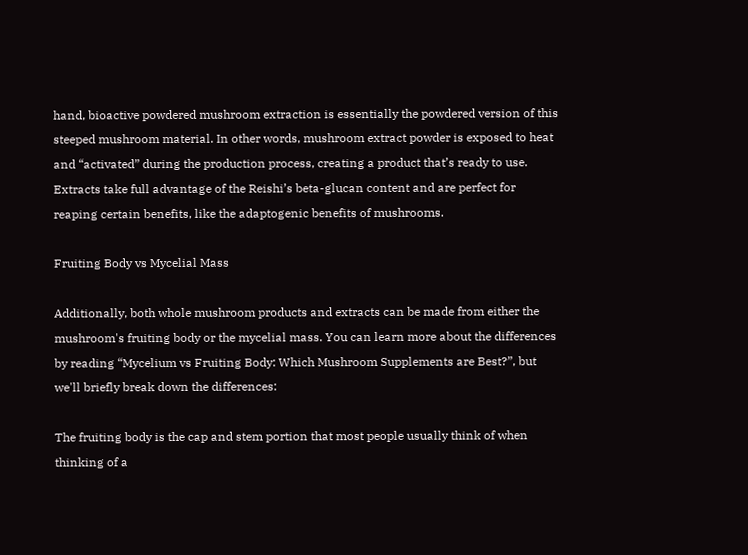hand, bioactive powdered mushroom extraction is essentially the powdered version of this steeped mushroom material. In other words, mushroom extract powder is exposed to heat and “activated” during the production process, creating a product that’s ready to use. Extracts take full advantage of the Reishi’s beta-glucan content and are perfect for reaping certain benefits, like the adaptogenic benefits of mushrooms.

Fruiting Body vs Mycelial Mass

Additionally, both whole mushroom products and extracts can be made from either the mushroom's fruiting body or the mycelial mass. You can learn more about the differences by reading “Mycelium vs Fruiting Body: Which Mushroom Supplements are Best?”, but we'll briefly break down the differences:

The fruiting body is the cap and stem portion that most people usually think of when thinking of a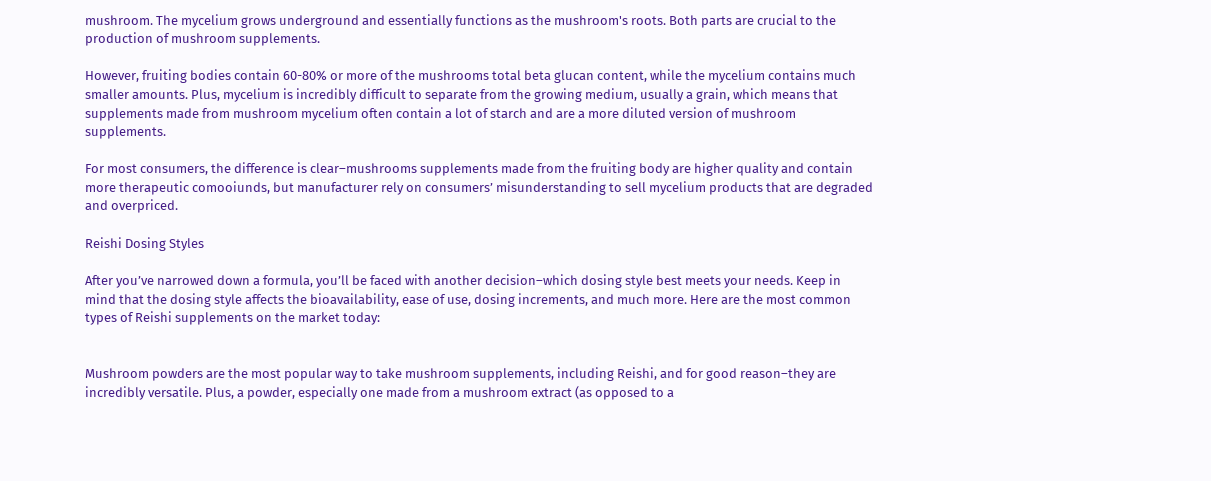mushroom. The mycelium grows underground and essentially functions as the mushroom's roots. Both parts are crucial to the production of mushroom supplements.

However, fruiting bodies contain 60-80% or more of the mushrooms total beta glucan content, while the mycelium contains much smaller amounts. Plus, mycelium is incredibly difficult to separate from the growing medium, usually a grain, which means that supplements made from mushroom mycelium often contain a lot of starch and are a more diluted version of mushroom supplements.

For most consumers, the difference is clear–mushrooms supplements made from the fruiting body are higher quality and contain more therapeutic comooiunds, but manufacturer rely on consumers’ misunderstanding to sell mycelium products that are degraded and overpriced.

Reishi Dosing Styles

After you’ve narrowed down a formula, you’ll be faced with another decision–which dosing style best meets your needs. Keep in mind that the dosing style affects the bioavailability, ease of use, dosing increments, and much more. Here are the most common types of Reishi supplements on the market today:


Mushroom powders are the most popular way to take mushroom supplements, including Reishi, and for good reason–they are incredibly versatile. Plus, a powder, especially one made from a mushroom extract (as opposed to a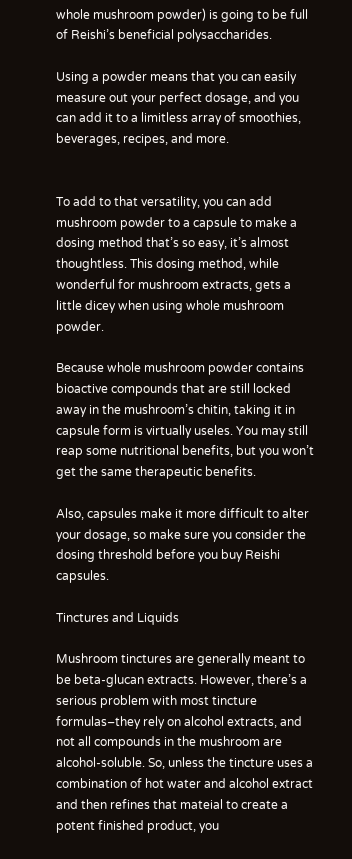whole mushroom powder) is going to be full of Reishi’s beneficial polysaccharides.

Using a powder means that you can easily measure out your perfect dosage, and you can add it to a limitless array of smoothies, beverages, recipes, and more.


To add to that versatility, you can add mushroom powder to a capsule to make a dosing method that’s so easy, it’s almost thoughtless. This dosing method, while wonderful for mushroom extracts, gets a little dicey when using whole mushroom powder.

Because whole mushroom powder contains bioactive compounds that are still locked away in the mushroom’s chitin, taking it in capsule form is virtually useles. You may still reap some nutritional benefits, but you won’t get the same therapeutic benefits.

Also, capsules make it more difficult to alter your dosage, so make sure you consider the dosing threshold before you buy Reishi capsules.

Tinctures and Liquids

Mushroom tinctures are generally meant to be beta-glucan extracts. However, there’s a serious problem with most tincture formulas–they rely on alcohol extracts, and not all compounds in the mushroom are alcohol-soluble. So, unless the tincture uses a combination of hot water and alcohol extract and then refines that mateial to create a potent finished product, you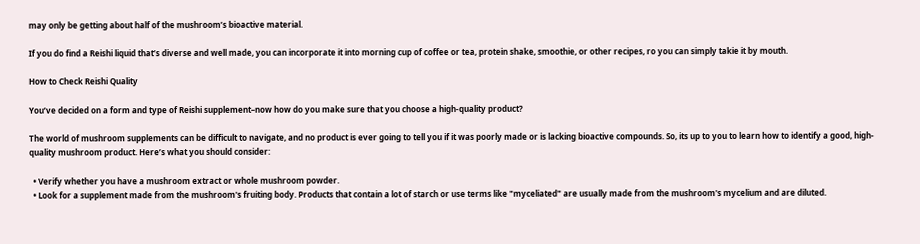may only be getting about half of the mushroom’s bioactive material.

If you do find a Reishi liquid that’s diverse and well made, you can incorporate it into morning cup of coffee or tea, protein shake, smoothie, or other recipes, ro you can simply takie it by mouth.

How to Check Reishi Quality

You’ve decided on a form and type of Reishi supplement–now how do you make sure that you choose a high-quality product?

The world of mushroom supplements can be difficult to navigate, and no product is ever going to tell you if it was poorly made or is lacking bioactive compounds. So, its up to you to learn how to identify a good, high-quality mushroom product. Here’s what you should consider:

  • Verify whether you have a mushroom extract or whole mushroom powder.
  • Look for a supplement made from the mushroom's fruiting body. Products that contain a lot of starch or use terms like "myceliated" are usually made from the mushroom's mycelium and are diluted.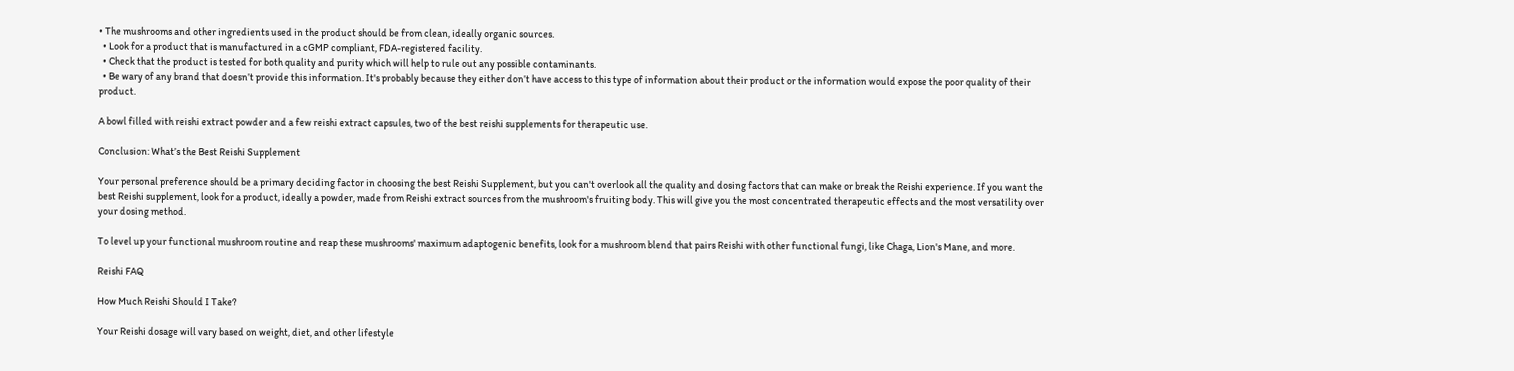• The mushrooms and other ingredients used in the product should be from clean, ideally organic sources.
  • Look for a product that is manufactured in a cGMP compliant, FDA-registered facility.
  • Check that the product is tested for both quality and purity which will help to rule out any possible contaminants.
  • Be wary of any brand that doesn’t provide this information. It's probably because they either don’t have access to this type of information about their product or the information would expose the poor quality of their product.

A bowl filled with reishi extract powder and a few reishi extract capsules, two of the best reishi supplements for therapeutic use.

Conclusion: What’s the Best Reishi Supplement

Your personal preference should be a primary deciding factor in choosing the best Reishi Supplement, but you can't overlook all the quality and dosing factors that can make or break the Reishi experience. If you want the best Reishi supplement, look for a product, ideally a powder, made from Reishi extract sources from the mushroom's fruiting body. This will give you the most concentrated therapeutic effects and the most versatility over your dosing method.

To level up your functional mushroom routine and reap these mushrooms' maximum adaptogenic benefits, look for a mushroom blend that pairs Reishi with other functional fungi, like Chaga, Lion's Mane, and more.

Reishi FAQ

How Much Reishi Should I Take?

Your Reishi dosage will vary based on weight, diet, and other lifestyle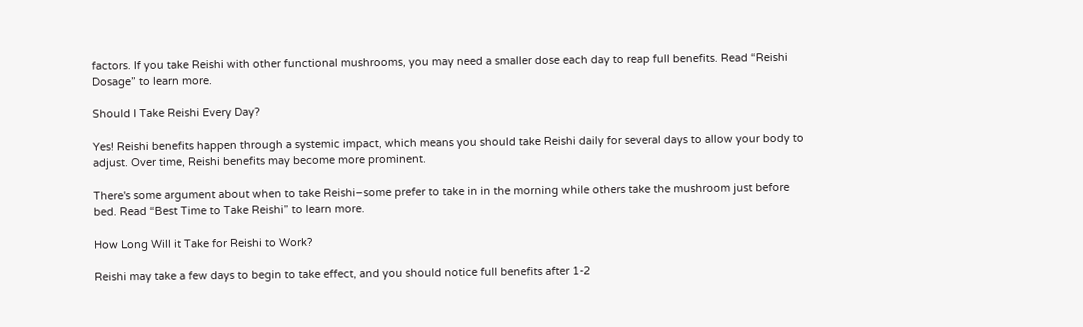factors. If you take Reishi with other functional mushrooms, you may need a smaller dose each day to reap full benefits. Read “Reishi Dosage” to learn more.

Should I Take Reishi Every Day?

Yes! Reishi benefits happen through a systemic impact, which means you should take Reishi daily for several days to allow your body to adjust. Over time, Reishi benefits may become more prominent.

There's some argument about when to take Reishi–some prefer to take in in the morning while others take the mushroom just before bed. Read “Best Time to Take Reishi” to learn more.

How Long Will it Take for Reishi to Work?

Reishi may take a few days to begin to take effect, and you should notice full benefits after 1-2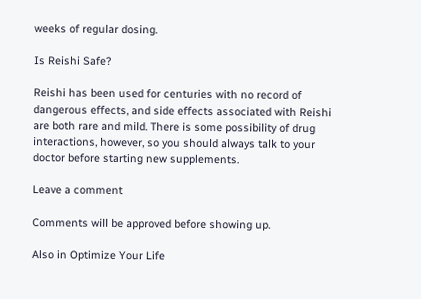weeks of regular dosing.

Is Reishi Safe?

Reishi has been used for centuries with no record of dangerous effects, and side effects associated with Reishi are both rare and mild. There is some possibility of drug interactions, however, so you should always talk to your doctor before starting new supplements.

Leave a comment

Comments will be approved before showing up.

Also in Optimize Your Life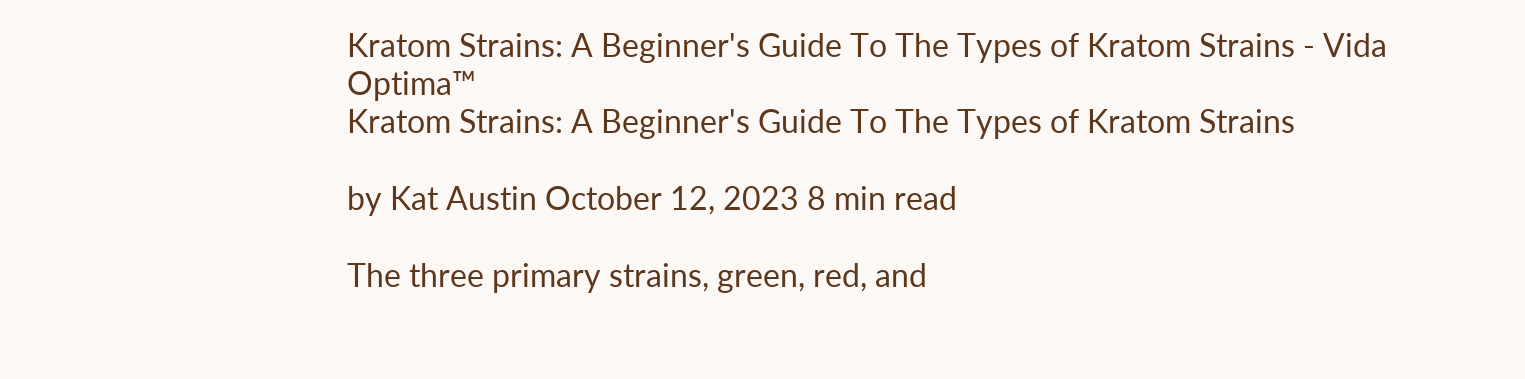Kratom Strains: A Beginner's Guide To The Types of Kratom Strains - Vida Optima™
Kratom Strains: A Beginner's Guide To The Types of Kratom Strains

by Kat Austin October 12, 2023 8 min read

The three primary strains, green, red, and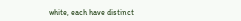white, each have distinct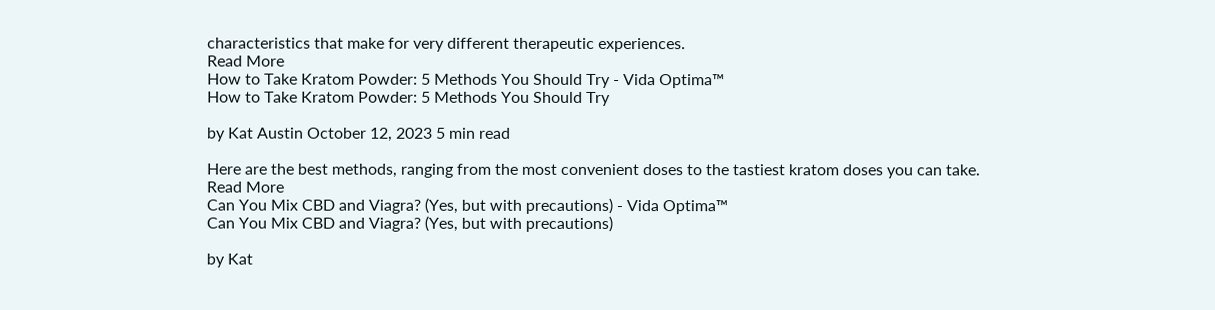characteristics that make for very different therapeutic experiences.
Read More
How to Take Kratom Powder: 5 Methods You Should Try - Vida Optima™
How to Take Kratom Powder: 5 Methods You Should Try

by Kat Austin October 12, 2023 5 min read

Here are the best methods, ranging from the most convenient doses to the tastiest kratom doses you can take.
Read More
Can You Mix CBD and Viagra? (Yes, but with precautions) - Vida Optima™
Can You Mix CBD and Viagra? (Yes, but with precautions)

by Kat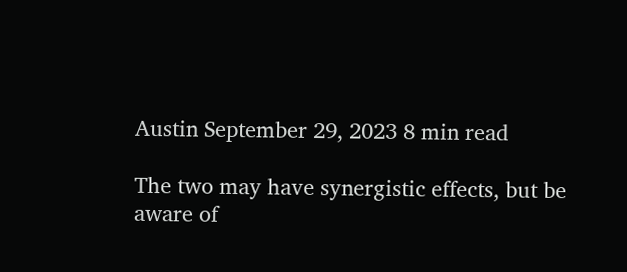Austin September 29, 2023 8 min read

The two may have synergistic effects, but be aware of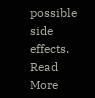possible side effects.
Read More